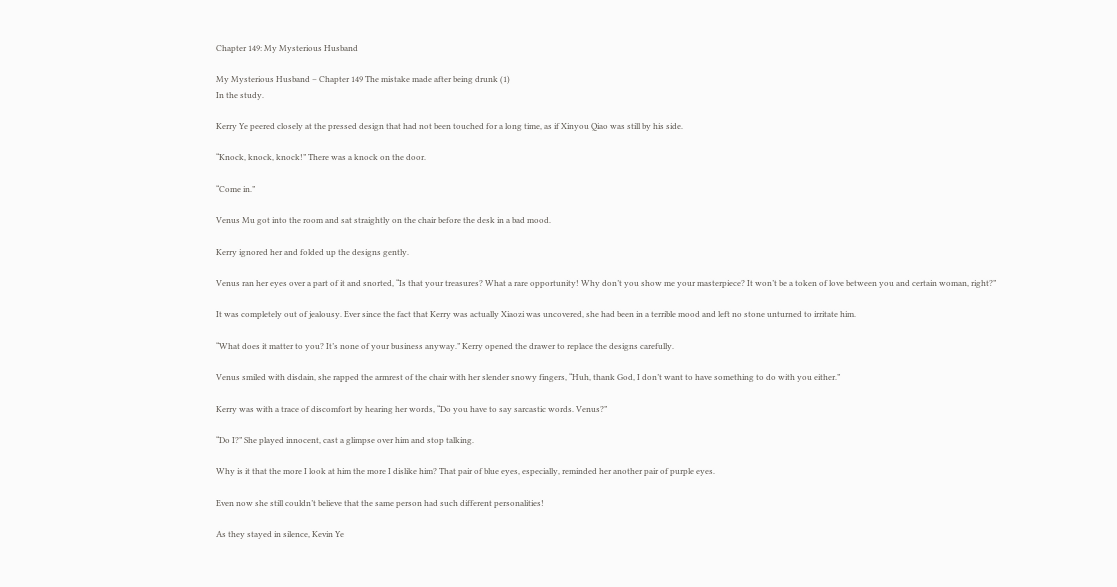Chapter 149: My Mysterious Husband

My Mysterious Husband – Chapter 149 The mistake made after being drunk (1)
In the study.

Kerry Ye peered closely at the pressed design that had not been touched for a long time, as if Xinyou Qiao was still by his side.

“Knock, knock, knock!” There was a knock on the door.

“Come in.”

Venus Mu got into the room and sat straightly on the chair before the desk in a bad mood.

Kerry ignored her and folded up the designs gently.

Venus ran her eyes over a part of it and snorted, “Is that your treasures? What a rare opportunity! Why don’t you show me your masterpiece? It won’t be a token of love between you and certain woman, right?”

It was completely out of jealousy. Ever since the fact that Kerry was actually Xiaozi was uncovered, she had been in a terrible mood and left no stone unturned to irritate him.

“What does it matter to you? It’s none of your business anyway.” Kerry opened the drawer to replace the designs carefully.

Venus smiled with disdain, she rapped the armrest of the chair with her slender snowy fingers, “Huh, thank God, I don’t want to have something to do with you either.”

Kerry was with a trace of discomfort by hearing her words, “Do you have to say sarcastic words. Venus?”

“Do I?” She played innocent, cast a glimpse over him and stop talking.

Why is it that the more I look at him the more I dislike him? That pair of blue eyes, especially, reminded her another pair of purple eyes.

Even now she still couldn’t believe that the same person had such different personalities!

As they stayed in silence, Kevin Ye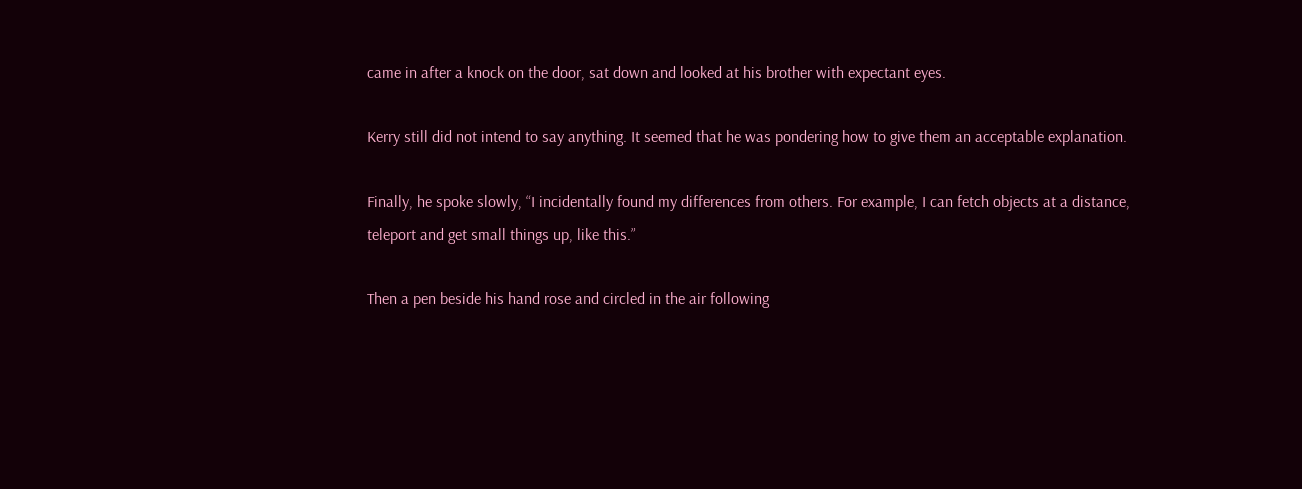came in after a knock on the door, sat down and looked at his brother with expectant eyes.

Kerry still did not intend to say anything. It seemed that he was pondering how to give them an acceptable explanation.

Finally, he spoke slowly, “I incidentally found my differences from others. For example, I can fetch objects at a distance, teleport and get small things up, like this.”

Then a pen beside his hand rose and circled in the air following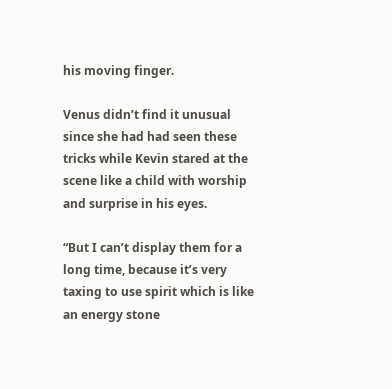his moving finger.

Venus didn’t find it unusual since she had had seen these tricks while Kevin stared at the scene like a child with worship and surprise in his eyes.

“But I can’t display them for a long time, because it’s very taxing to use spirit which is like an energy stone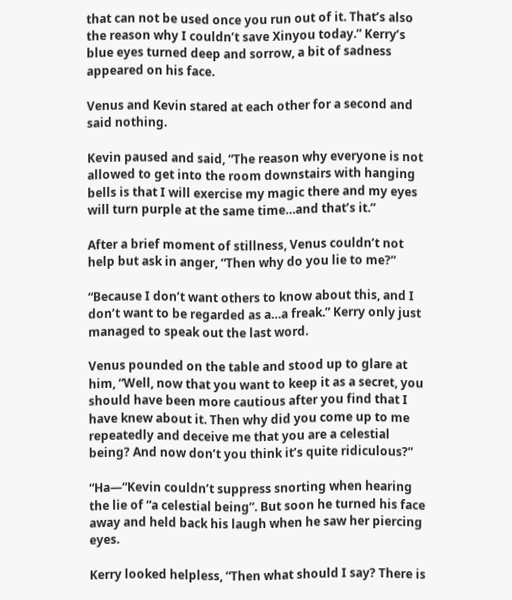that can not be used once you run out of it. That’s also the reason why I couldn’t save Xinyou today.” Kerry’s blue eyes turned deep and sorrow, a bit of sadness appeared on his face.

Venus and Kevin stared at each other for a second and said nothing.

Kevin paused and said, “The reason why everyone is not allowed to get into the room downstairs with hanging bells is that I will exercise my magic there and my eyes will turn purple at the same time…and that’s it.”

After a brief moment of stillness, Venus couldn’t not help but ask in anger, “Then why do you lie to me?”

“Because I don’t want others to know about this, and I don’t want to be regarded as a…a freak.” Kerry only just managed to speak out the last word.

Venus pounded on the table and stood up to glare at him, “Well, now that you want to keep it as a secret, you should have been more cautious after you find that I have knew about it. Then why did you come up to me repeatedly and deceive me that you are a celestial being? And now don’t you think it’s quite ridiculous?”

“Ha—“Kevin couldn’t suppress snorting when hearing the lie of “a celestial being”. But soon he turned his face away and held back his laugh when he saw her piercing eyes.

Kerry looked helpless, “Then what should I say? There is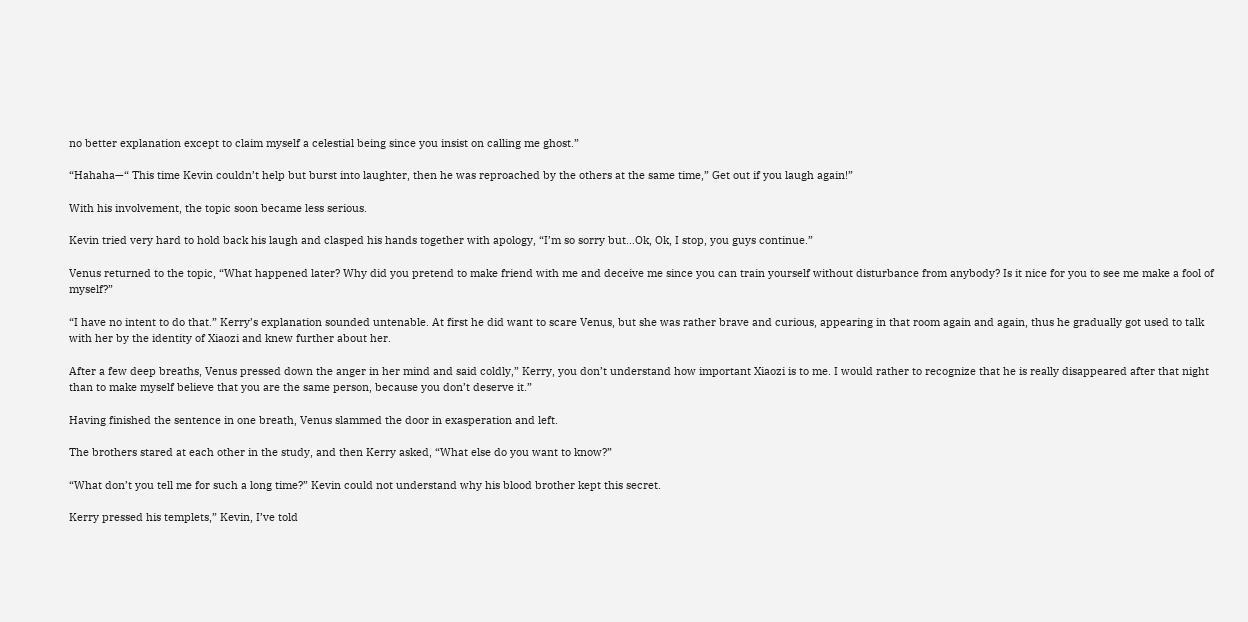no better explanation except to claim myself a celestial being since you insist on calling me ghost.”

“Hahaha—“ This time Kevin couldn’t help but burst into laughter, then he was reproached by the others at the same time,” Get out if you laugh again!”

With his involvement, the topic soon became less serious.

Kevin tried very hard to hold back his laugh and clasped his hands together with apology, “I’m so sorry but…Ok, Ok, I stop, you guys continue.”

Venus returned to the topic, “What happened later? Why did you pretend to make friend with me and deceive me since you can train yourself without disturbance from anybody? Is it nice for you to see me make a fool of myself?”

“I have no intent to do that.” Kerry’s explanation sounded untenable. At first he did want to scare Venus, but she was rather brave and curious, appearing in that room again and again, thus he gradually got used to talk with her by the identity of Xiaozi and knew further about her.

After a few deep breaths, Venus pressed down the anger in her mind and said coldly,” Kerry, you don’t understand how important Xiaozi is to me. I would rather to recognize that he is really disappeared after that night than to make myself believe that you are the same person, because you don’t deserve it.”

Having finished the sentence in one breath, Venus slammed the door in exasperation and left.

The brothers stared at each other in the study, and then Kerry asked, “What else do you want to know?”

“What don’t you tell me for such a long time?” Kevin could not understand why his blood brother kept this secret.

Kerry pressed his templets,” Kevin, I’ve told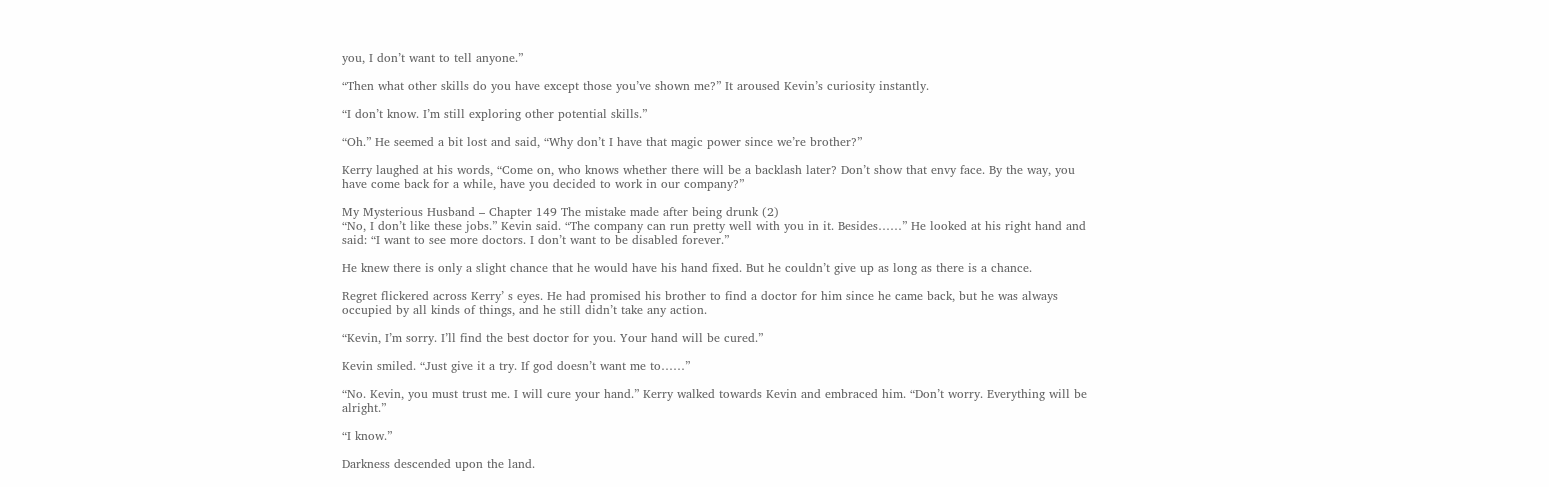you, I don’t want to tell anyone.”

“Then what other skills do you have except those you’ve shown me?” It aroused Kevin’s curiosity instantly.

“I don’t know. I’m still exploring other potential skills.”

“Oh.” He seemed a bit lost and said, “Why don’t I have that magic power since we’re brother?”

Kerry laughed at his words, “Come on, who knows whether there will be a backlash later? Don’t show that envy face. By the way, you have come back for a while, have you decided to work in our company?”

My Mysterious Husband – Chapter 149 The mistake made after being drunk (2)
“No, I don’t like these jobs.” Kevin said. “The company can run pretty well with you in it. Besides……” He looked at his right hand and said: “I want to see more doctors. I don’t want to be disabled forever.”

He knew there is only a slight chance that he would have his hand fixed. But he couldn’t give up as long as there is a chance.

Regret flickered across Kerry’ s eyes. He had promised his brother to find a doctor for him since he came back, but he was always occupied by all kinds of things, and he still didn’t take any action.

“Kevin, I’m sorry. I’ll find the best doctor for you. Your hand will be cured.”

Kevin smiled. “Just give it a try. If god doesn’t want me to……”

“No. Kevin, you must trust me. I will cure your hand.” Kerry walked towards Kevin and embraced him. “Don’t worry. Everything will be alright.”

“I know.”

Darkness descended upon the land.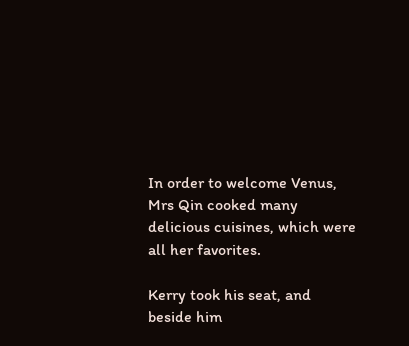In order to welcome Venus, Mrs Qin cooked many delicious cuisines, which were all her favorites.

Kerry took his seat, and beside him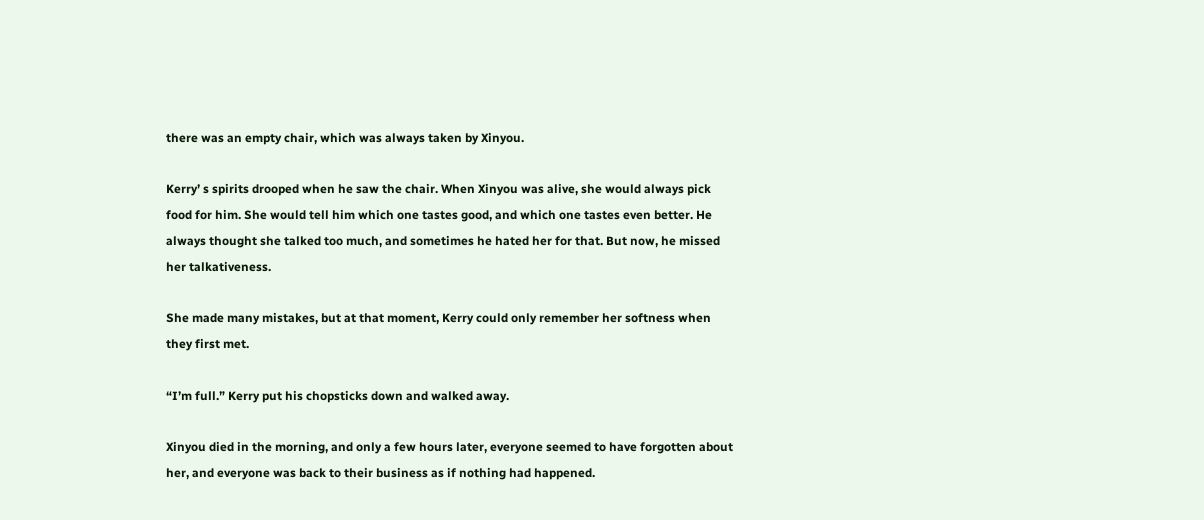there was an empty chair, which was always taken by Xinyou.

Kerry’ s spirits drooped when he saw the chair. When Xinyou was alive, she would always pick food for him. She would tell him which one tastes good, and which one tastes even better. He always thought she talked too much, and sometimes he hated her for that. But now, he missed her talkativeness.

She made many mistakes, but at that moment, Kerry could only remember her softness when they first met.

“I’m full.” Kerry put his chopsticks down and walked away.

Xinyou died in the morning, and only a few hours later, everyone seemed to have forgotten about her, and everyone was back to their business as if nothing had happened.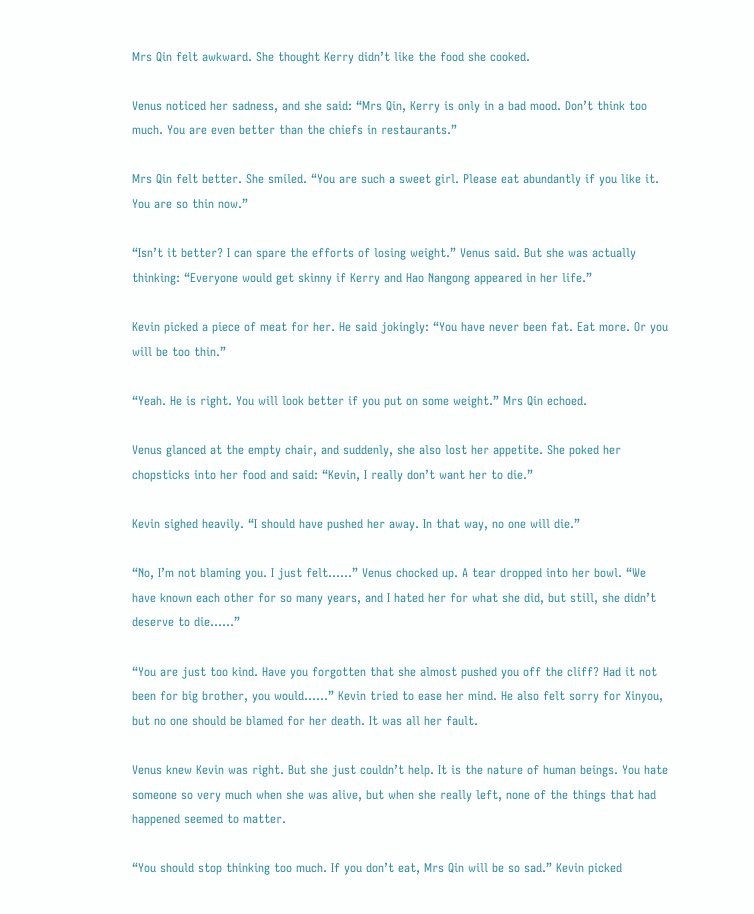Mrs Qin felt awkward. She thought Kerry didn’t like the food she cooked.

Venus noticed her sadness, and she said: “Mrs Qin, Kerry is only in a bad mood. Don’t think too much. You are even better than the chiefs in restaurants.”

Mrs Qin felt better. She smiled. “You are such a sweet girl. Please eat abundantly if you like it. You are so thin now.”

“Isn’t it better? I can spare the efforts of losing weight.” Venus said. But she was actually thinking: “Everyone would get skinny if Kerry and Hao Nangong appeared in her life.”

Kevin picked a piece of meat for her. He said jokingly: “You have never been fat. Eat more. Or you will be too thin.”

“Yeah. He is right. You will look better if you put on some weight.” Mrs Qin echoed.

Venus glanced at the empty chair, and suddenly, she also lost her appetite. She poked her chopsticks into her food and said: “Kevin, I really don’t want her to die.”

Kevin sighed heavily. “I should have pushed her away. In that way, no one will die.”

“No, I’m not blaming you. I just felt……” Venus chocked up. A tear dropped into her bowl. “We have known each other for so many years, and I hated her for what she did, but still, she didn’t deserve to die……”

“You are just too kind. Have you forgotten that she almost pushed you off the cliff? Had it not been for big brother, you would……” Kevin tried to ease her mind. He also felt sorry for Xinyou, but no one should be blamed for her death. It was all her fault.

Venus knew Kevin was right. But she just couldn’t help. It is the nature of human beings. You hate someone so very much when she was alive, but when she really left, none of the things that had happened seemed to matter.

“You should stop thinking too much. If you don’t eat, Mrs Qin will be so sad.” Kevin picked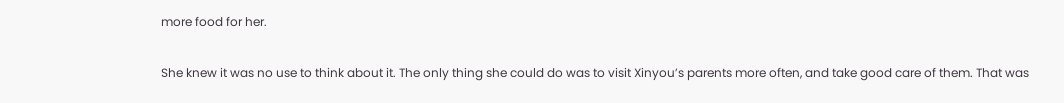more food for her.

She knew it was no use to think about it. The only thing she could do was to visit Xinyou’s parents more often, and take good care of them. That was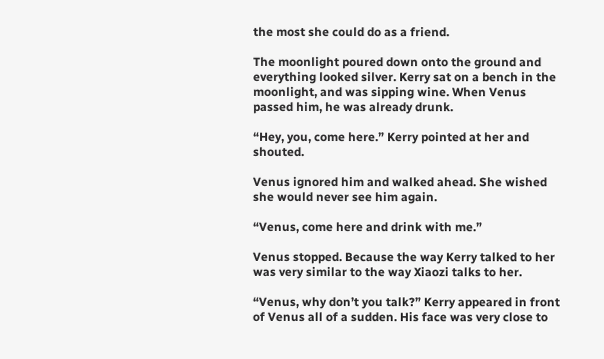the most she could do as a friend.

The moonlight poured down onto the ground and everything looked silver. Kerry sat on a bench in the moonlight, and was sipping wine. When Venus passed him, he was already drunk.

“Hey, you, come here.” Kerry pointed at her and shouted.

Venus ignored him and walked ahead. She wished she would never see him again.

“Venus, come here and drink with me.”

Venus stopped. Because the way Kerry talked to her was very similar to the way Xiaozi talks to her.

“Venus, why don’t you talk?” Kerry appeared in front of Venus all of a sudden. His face was very close to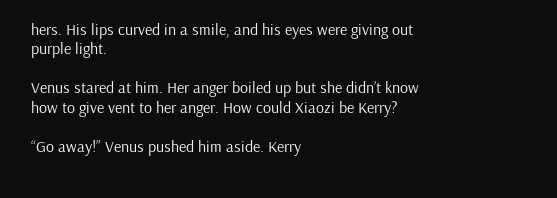hers. His lips curved in a smile, and his eyes were giving out purple light.

Venus stared at him. Her anger boiled up but she didn’t know how to give vent to her anger. How could Xiaozi be Kerry?

“Go away!” Venus pushed him aside. Kerry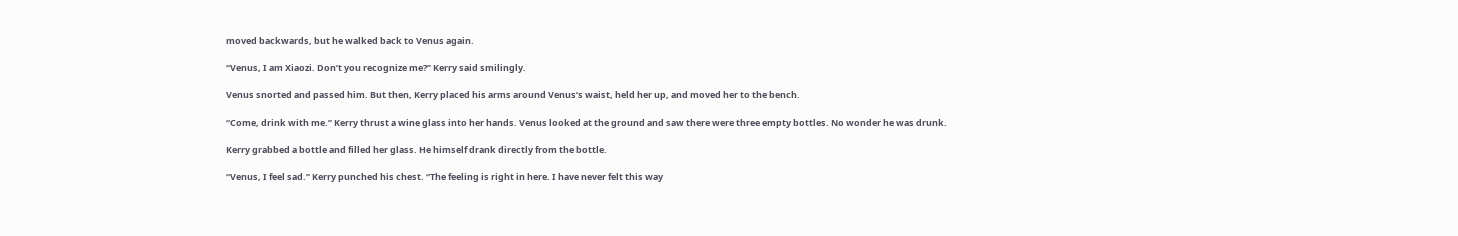moved backwards, but he walked back to Venus again.

“Venus, I am Xiaozi. Don’t you recognize me?” Kerry said smilingly.

Venus snorted and passed him. But then, Kerry placed his arms around Venus’s waist, held her up, and moved her to the bench.

“Come, drink with me.” Kerry thrust a wine glass into her hands. Venus looked at the ground and saw there were three empty bottles. No wonder he was drunk.

Kerry grabbed a bottle and filled her glass. He himself drank directly from the bottle.

“Venus, I feel sad.” Kerry punched his chest. “The feeling is right in here. I have never felt this way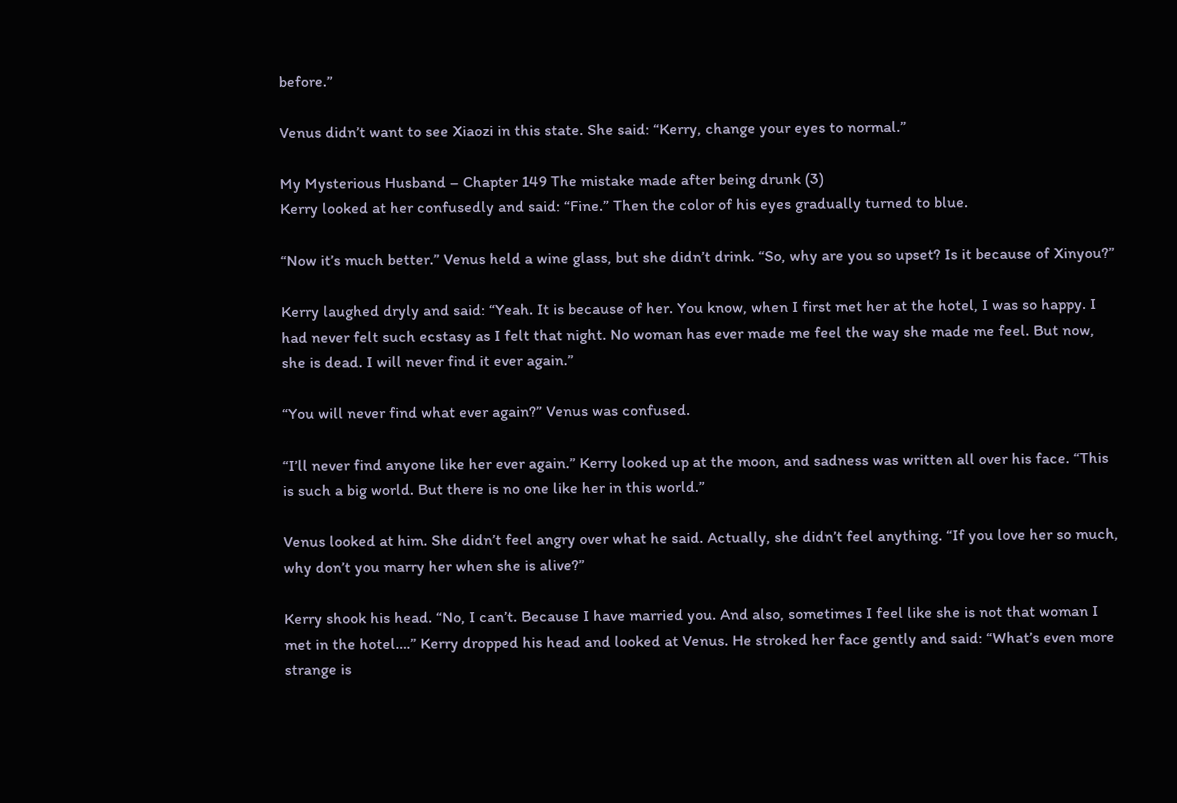before.”

Venus didn’t want to see Xiaozi in this state. She said: “Kerry, change your eyes to normal.”

My Mysterious Husband – Chapter 149 The mistake made after being drunk (3)
Kerry looked at her confusedly and said: “Fine.” Then the color of his eyes gradually turned to blue.

“Now it’s much better.” Venus held a wine glass, but she didn’t drink. “So, why are you so upset? Is it because of Xinyou?”

Kerry laughed dryly and said: “Yeah. It is because of her. You know, when I first met her at the hotel, I was so happy. I had never felt such ecstasy as I felt that night. No woman has ever made me feel the way she made me feel. But now, she is dead. I will never find it ever again.”

“You will never find what ever again?” Venus was confused.

“I’ll never find anyone like her ever again.” Kerry looked up at the moon, and sadness was written all over his face. “This is such a big world. But there is no one like her in this world.”

Venus looked at him. She didn’t feel angry over what he said. Actually, she didn’t feel anything. “If you love her so much, why don’t you marry her when she is alive?”

Kerry shook his head. “No, I can’t. Because I have married you. And also, sometimes I feel like she is not that woman I met in the hotel….” Kerry dropped his head and looked at Venus. He stroked her face gently and said: “What’s even more strange is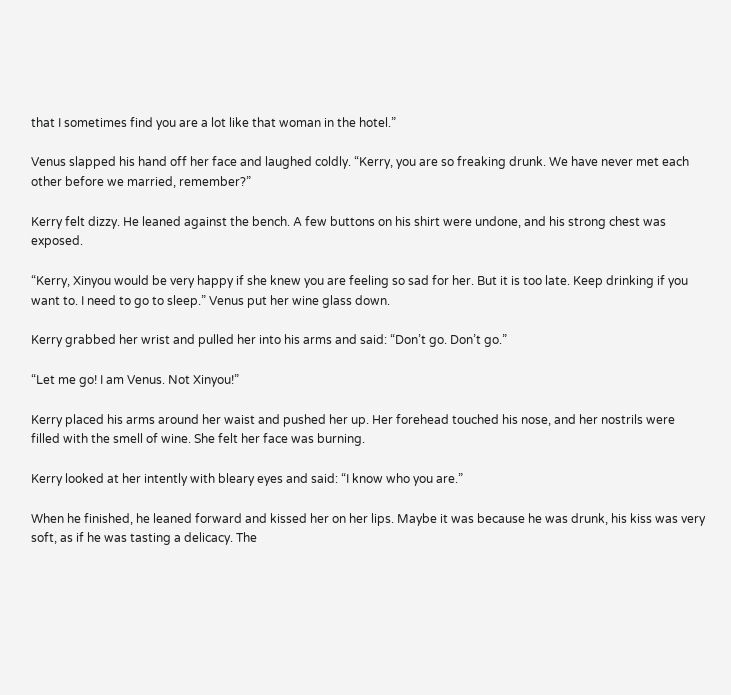that I sometimes find you are a lot like that woman in the hotel.”

Venus slapped his hand off her face and laughed coldly. “Kerry, you are so freaking drunk. We have never met each other before we married, remember?”

Kerry felt dizzy. He leaned against the bench. A few buttons on his shirt were undone, and his strong chest was exposed.

“Kerry, Xinyou would be very happy if she knew you are feeling so sad for her. But it is too late. Keep drinking if you want to. I need to go to sleep.” Venus put her wine glass down.

Kerry grabbed her wrist and pulled her into his arms and said: “Don’t go. Don’t go.”

“Let me go! I am Venus. Not Xinyou!”

Kerry placed his arms around her waist and pushed her up. Her forehead touched his nose, and her nostrils were filled with the smell of wine. She felt her face was burning.

Kerry looked at her intently with bleary eyes and said: “I know who you are.”

When he finished, he leaned forward and kissed her on her lips. Maybe it was because he was drunk, his kiss was very soft, as if he was tasting a delicacy. The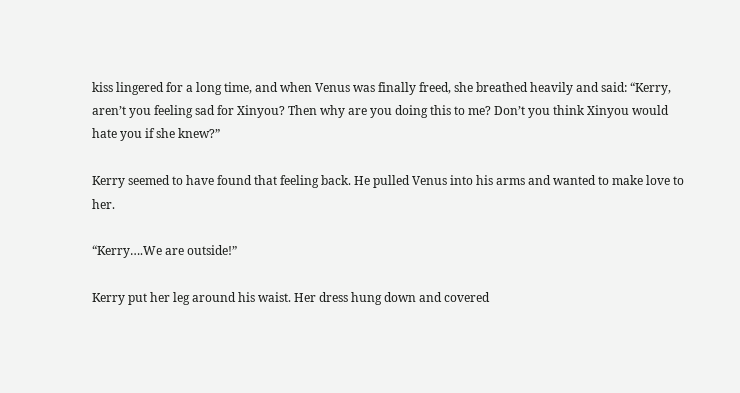kiss lingered for a long time, and when Venus was finally freed, she breathed heavily and said: “Kerry, aren’t you feeling sad for Xinyou? Then why are you doing this to me? Don’t you think Xinyou would hate you if she knew?”

Kerry seemed to have found that feeling back. He pulled Venus into his arms and wanted to make love to her.

“Kerry….We are outside!”

Kerry put her leg around his waist. Her dress hung down and covered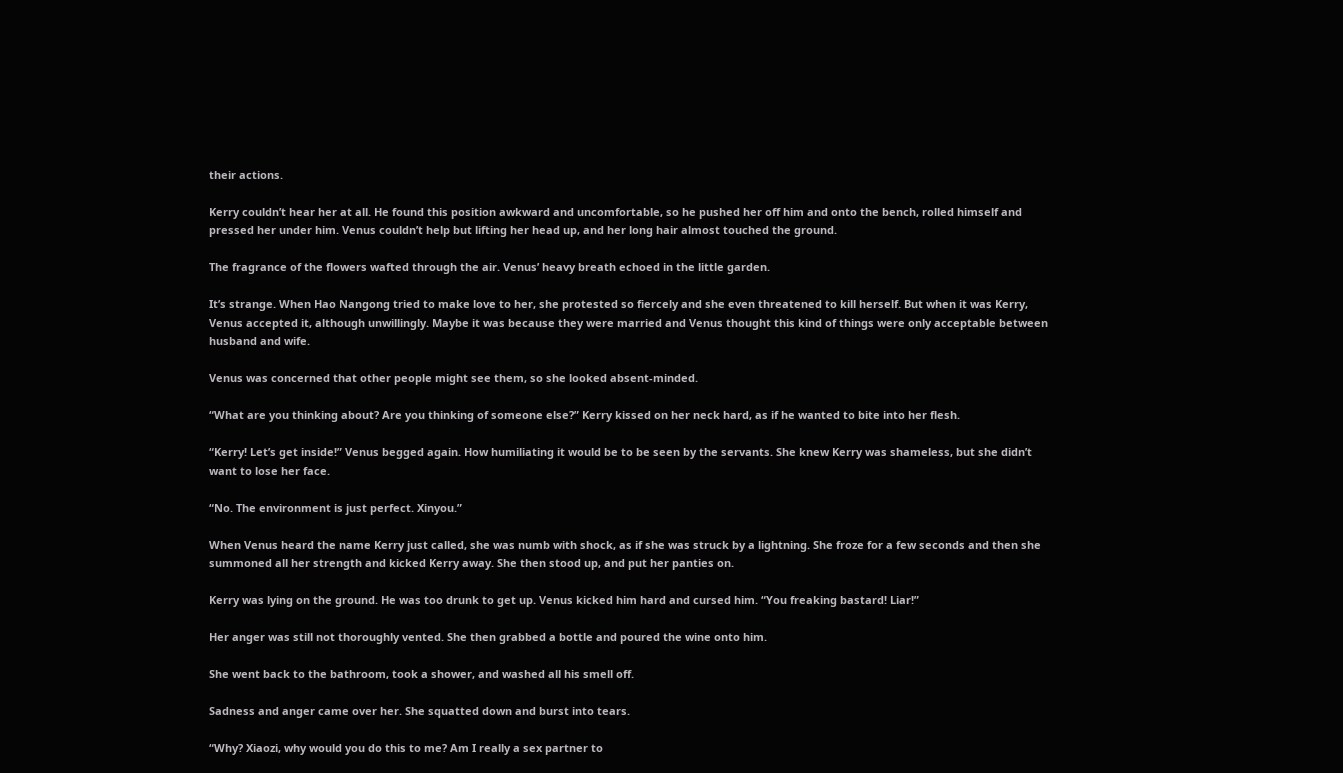their actions.

Kerry couldn’t hear her at all. He found this position awkward and uncomfortable, so he pushed her off him and onto the bench, rolled himself and pressed her under him. Venus couldn’t help but lifting her head up, and her long hair almost touched the ground.

The fragrance of the flowers wafted through the air. Venus’ heavy breath echoed in the little garden.

It’s strange. When Hao Nangong tried to make love to her, she protested so fiercely and she even threatened to kill herself. But when it was Kerry, Venus accepted it, although unwillingly. Maybe it was because they were married and Venus thought this kind of things were only acceptable between husband and wife.

Venus was concerned that other people might see them, so she looked absent-minded.

“What are you thinking about? Are you thinking of someone else?” Kerry kissed on her neck hard, as if he wanted to bite into her flesh.

“Kerry! Let’s get inside!” Venus begged again. How humiliating it would be to be seen by the servants. She knew Kerry was shameless, but she didn’t want to lose her face.

“No. The environment is just perfect. Xinyou.”

When Venus heard the name Kerry just called, she was numb with shock, as if she was struck by a lightning. She froze for a few seconds and then she summoned all her strength and kicked Kerry away. She then stood up, and put her panties on.

Kerry was lying on the ground. He was too drunk to get up. Venus kicked him hard and cursed him. “You freaking bastard! Liar!”

Her anger was still not thoroughly vented. She then grabbed a bottle and poured the wine onto him.

She went back to the bathroom, took a shower, and washed all his smell off.

Sadness and anger came over her. She squatted down and burst into tears.

“Why? Xiaozi, why would you do this to me? Am I really a sex partner to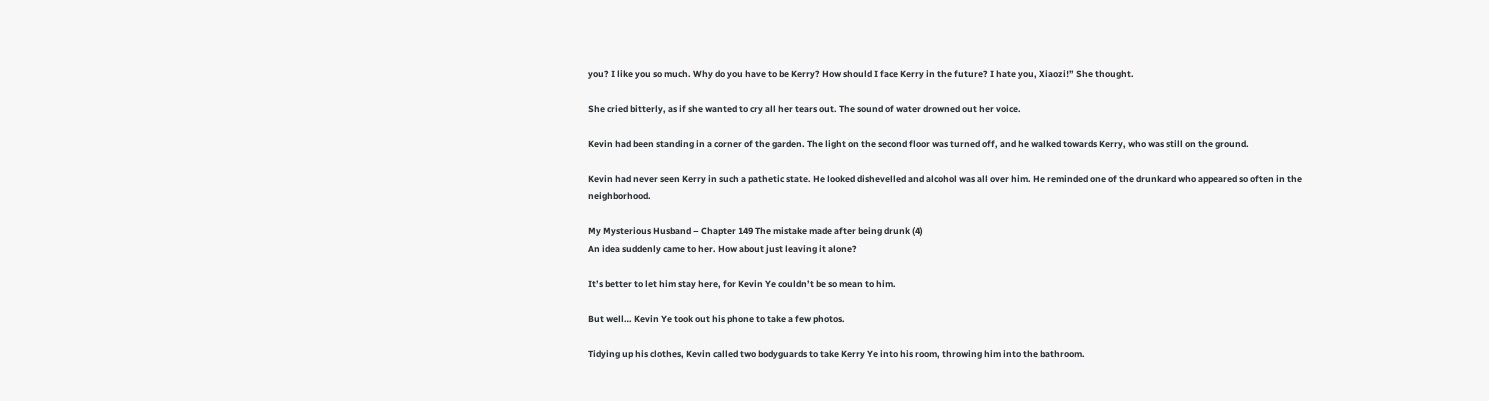you? I like you so much. Why do you have to be Kerry? How should I face Kerry in the future? I hate you, Xiaozi!” She thought.

She cried bitterly, as if she wanted to cry all her tears out. The sound of water drowned out her voice.

Kevin had been standing in a corner of the garden. The light on the second floor was turned off, and he walked towards Kerry, who was still on the ground.

Kevin had never seen Kerry in such a pathetic state. He looked dishevelled and alcohol was all over him. He reminded one of the drunkard who appeared so often in the neighborhood.

My Mysterious Husband – Chapter 149 The mistake made after being drunk (4)
An idea suddenly came to her. How about just leaving it alone?

It’s better to let him stay here, for Kevin Ye couldn’t be so mean to him.

But well… Kevin Ye took out his phone to take a few photos.

Tidying up his clothes, Kevin called two bodyguards to take Kerry Ye into his room, throwing him into the bathroom.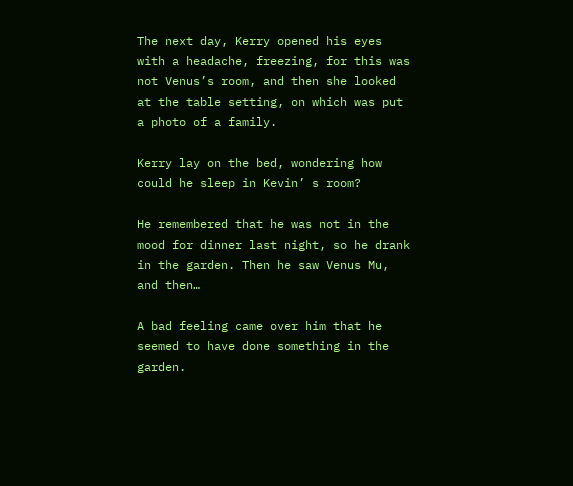The next day, Kerry opened his eyes with a headache, freezing, for this was not Venus’s room, and then she looked at the table setting, on which was put a photo of a family.

Kerry lay on the bed, wondering how could he sleep in Kevin’ s room?

He remembered that he was not in the mood for dinner last night, so he drank in the garden. Then he saw Venus Mu, and then…

A bad feeling came over him that he seemed to have done something in the garden.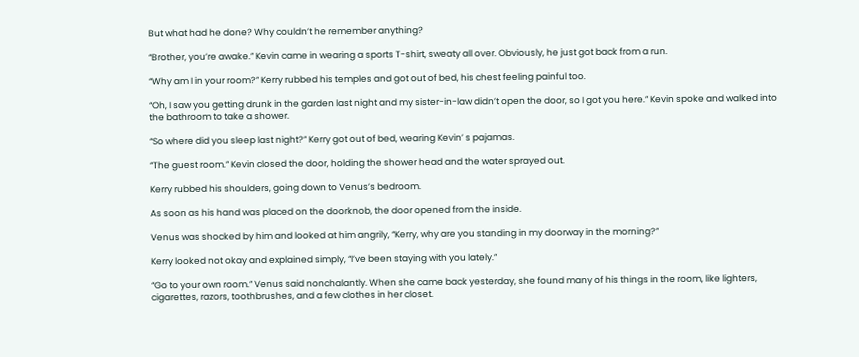But what had he done? Why couldn’t he remember anything?

“Brother, you’re awake.” Kevin came in wearing a sports T-shirt, sweaty all over. Obviously, he just got back from a run.

“Why am I in your room?” Kerry rubbed his temples and got out of bed, his chest feeling painful too.

“Oh, I saw you getting drunk in the garden last night and my sister-in-law didn’t open the door, so I got you here.” Kevin spoke and walked into the bathroom to take a shower.

“So where did you sleep last night?” Kerry got out of bed, wearing Kevin’ s pajamas.

“The guest room.” Kevin closed the door, holding the shower head and the water sprayed out.

Kerry rubbed his shoulders, going down to Venus’s bedroom.

As soon as his hand was placed on the doorknob, the door opened from the inside.

Venus was shocked by him and looked at him angrily, “Kerry, why are you standing in my doorway in the morning?”

Kerry looked not okay and explained simply, “I’ve been staying with you lately.”

“Go to your own room.” Venus said nonchalantly. When she came back yesterday, she found many of his things in the room, like lighters, cigarettes, razors, toothbrushes, and a few clothes in her closet.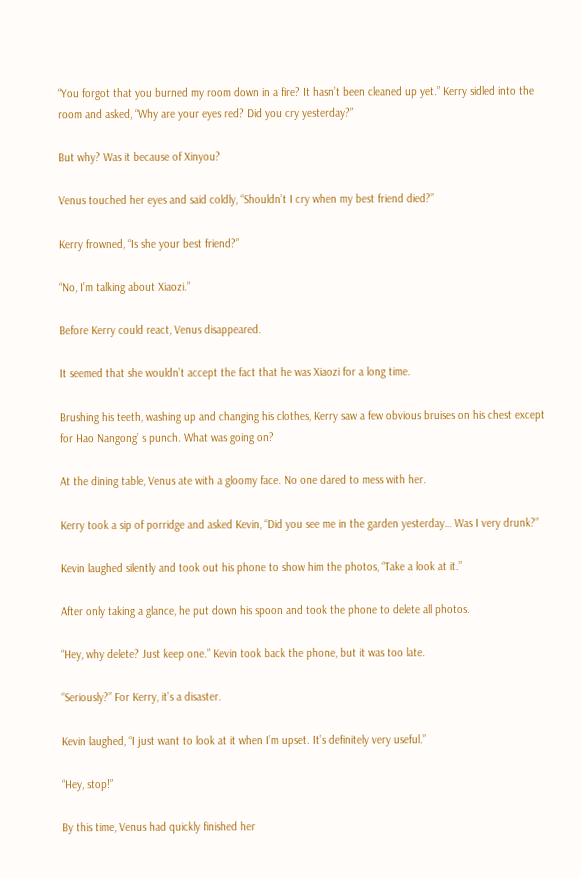“You forgot that you burned my room down in a fire? It hasn’t been cleaned up yet.” Kerry sidled into the room and asked, “Why are your eyes red? Did you cry yesterday?”

But why? Was it because of Xinyou?

Venus touched her eyes and said coldly, “Shouldn’t I cry when my best friend died?”

Kerry frowned, “Is she your best friend?”

“No, I’m talking about Xiaozi.”

Before Kerry could react, Venus disappeared.

It seemed that she wouldn’t accept the fact that he was Xiaozi for a long time.

Brushing his teeth, washing up and changing his clothes, Kerry saw a few obvious bruises on his chest except for Hao Nangong’ s punch. What was going on?

At the dining table, Venus ate with a gloomy face. No one dared to mess with her.

Kerry took a sip of porridge and asked Kevin, “Did you see me in the garden yesterday… Was I very drunk?”

Kevin laughed silently and took out his phone to show him the photos, “Take a look at it.”

After only taking a glance, he put down his spoon and took the phone to delete all photos.

“Hey, why delete? Just keep one.” Kevin took back the phone, but it was too late.

“Seriously?” For Kerry, it’s a disaster.

Kevin laughed, “I just want to look at it when I’m upset. It’s definitely very useful.”

“Hey, stop!”

By this time, Venus had quickly finished her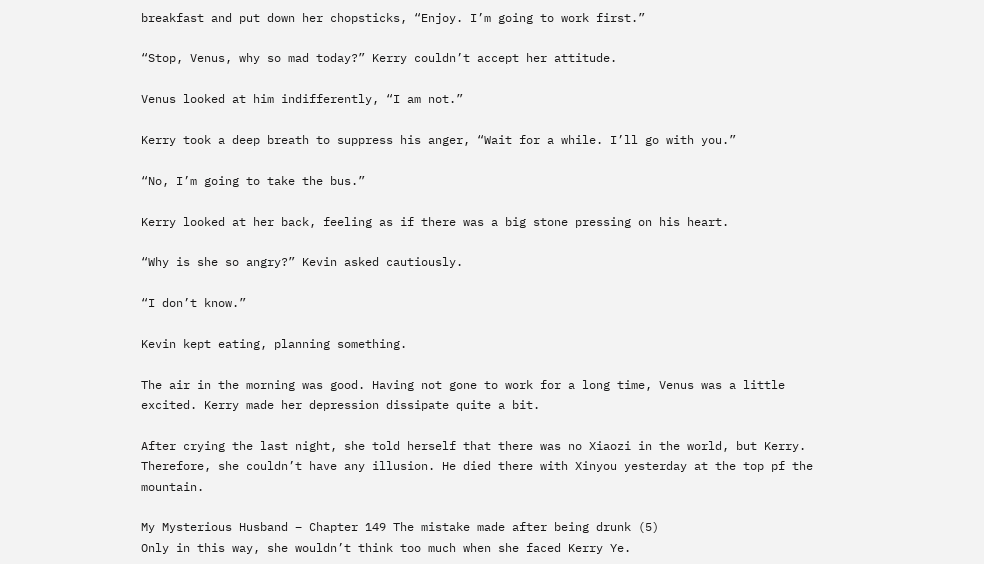breakfast and put down her chopsticks, “Enjoy. I’m going to work first.”

“Stop, Venus, why so mad today?” Kerry couldn’t accept her attitude.

Venus looked at him indifferently, “I am not.”

Kerry took a deep breath to suppress his anger, “Wait for a while. I’ll go with you.”

“No, I’m going to take the bus.”

Kerry looked at her back, feeling as if there was a big stone pressing on his heart.

“Why is she so angry?” Kevin asked cautiously.

“I don’t know.”

Kevin kept eating, planning something.

The air in the morning was good. Having not gone to work for a long time, Venus was a little excited. Kerry made her depression dissipate quite a bit.

After crying the last night, she told herself that there was no Xiaozi in the world, but Kerry. Therefore, she couldn’t have any illusion. He died there with Xinyou yesterday at the top pf the mountain.

My Mysterious Husband – Chapter 149 The mistake made after being drunk (5)
Only in this way, she wouldn’t think too much when she faced Kerry Ye.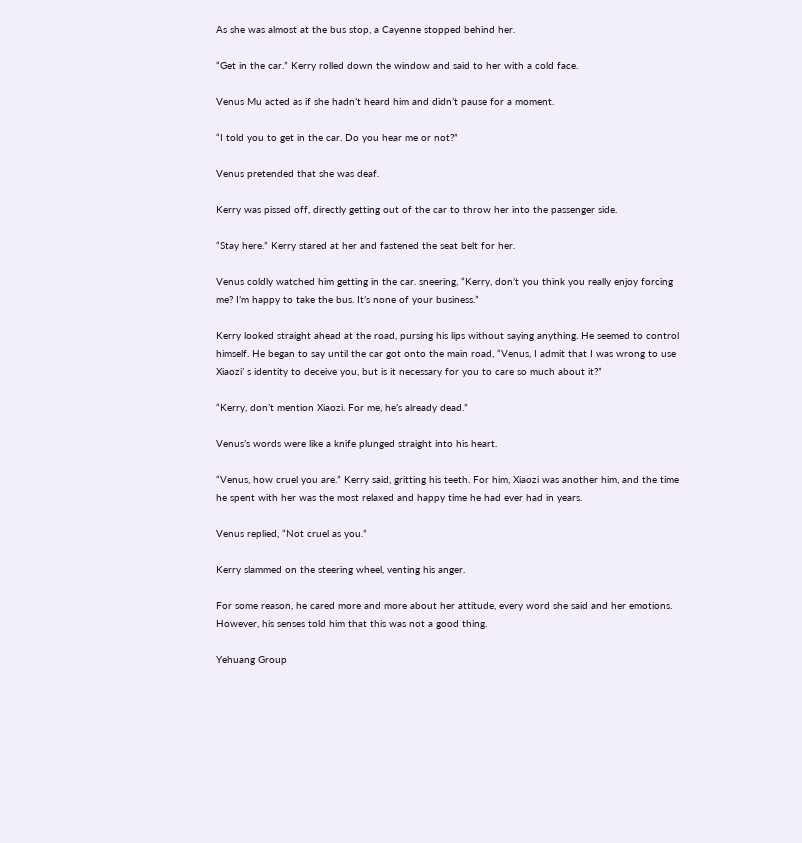As she was almost at the bus stop, a Cayenne stopped behind her.

“Get in the car.” Kerry rolled down the window and said to her with a cold face.

Venus Mu acted as if she hadn’t heard him and didn’t pause for a moment.

“I told you to get in the car. Do you hear me or not?”

Venus pretended that she was deaf.

Kerry was pissed off, directly getting out of the car to throw her into the passenger side.

“Stay here.” Kerry stared at her and fastened the seat belt for her.

Venus coldly watched him getting in the car. sneering, “Kerry, don’t you think you really enjoy forcing me? I’m happy to take the bus. It’s none of your business.”

Kerry looked straight ahead at the road, pursing his lips without saying anything. He seemed to control himself. He began to say until the car got onto the main road, “Venus, I admit that I was wrong to use Xiaozi’ s identity to deceive you, but is it necessary for you to care so much about it?”

“Kerry, don’t mention Xiaozi. For me, he’s already dead.”

Venus’s words were like a knife plunged straight into his heart.

“Venus, how cruel you are.” Kerry said, gritting his teeth. For him, Xiaozi was another him, and the time he spent with her was the most relaxed and happy time he had ever had in years.

Venus replied, “Not cruel as you.”

Kerry slammed on the steering wheel, venting his anger.

For some reason, he cared more and more about her attitude, every word she said and her emotions. However, his senses told him that this was not a good thing.

Yehuang Group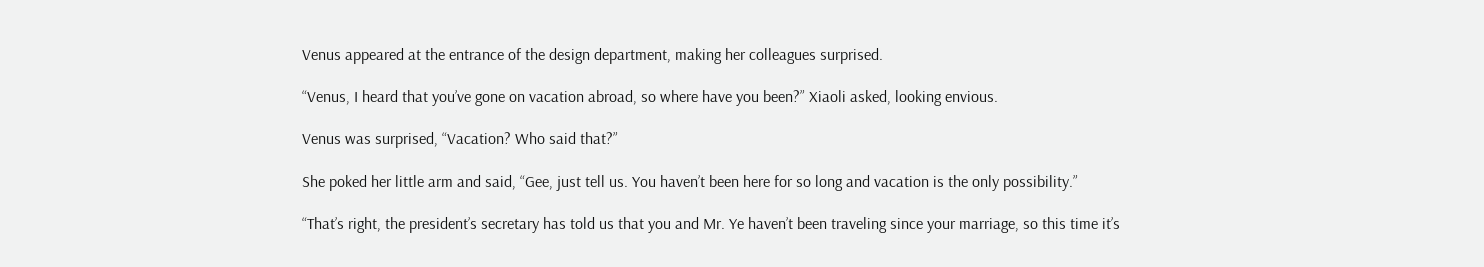Venus appeared at the entrance of the design department, making her colleagues surprised.

“Venus, I heard that you’ve gone on vacation abroad, so where have you been?” Xiaoli asked, looking envious.

Venus was surprised, “Vacation? Who said that?”

She poked her little arm and said, “Gee, just tell us. You haven’t been here for so long and vacation is the only possibility.”

“That’s right, the president’s secretary has told us that you and Mr. Ye haven’t been traveling since your marriage, so this time it’s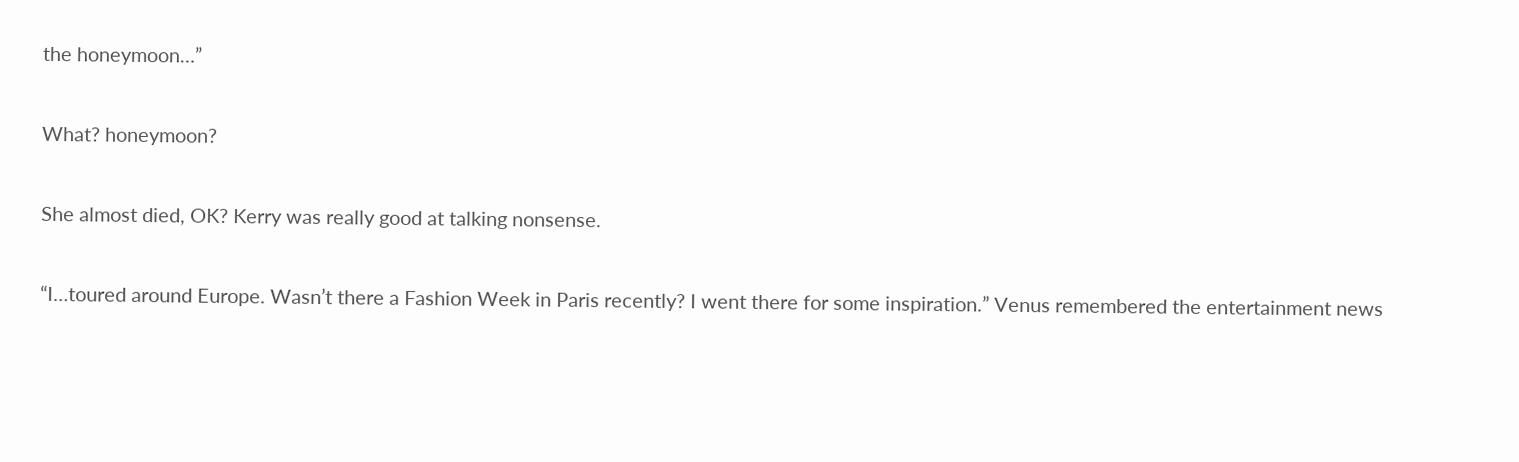the honeymoon…”

What? honeymoon?

She almost died, OK? Kerry was really good at talking nonsense.

“I…toured around Europe. Wasn’t there a Fashion Week in Paris recently? I went there for some inspiration.” Venus remembered the entertainment news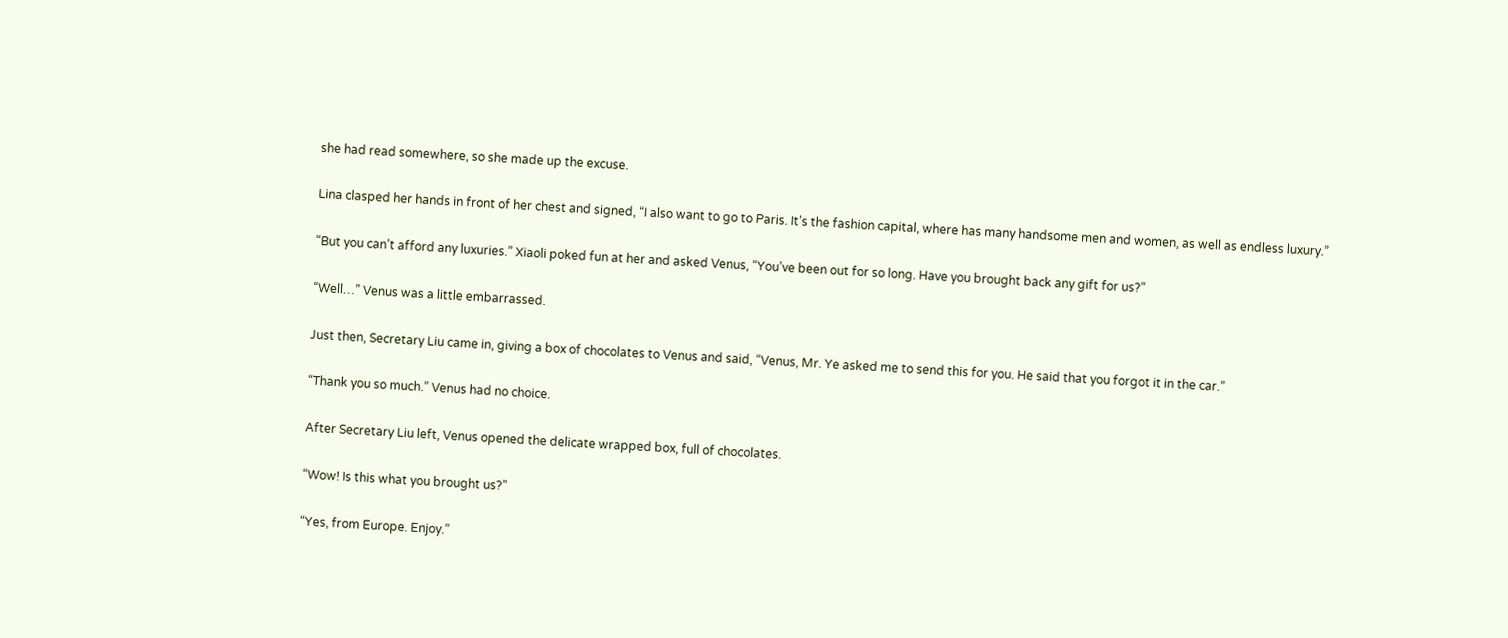she had read somewhere, so she made up the excuse.

Lina clasped her hands in front of her chest and signed, “I also want to go to Paris. It’s the fashion capital, where has many handsome men and women, as well as endless luxury.”

“But you can’t afford any luxuries.” Xiaoli poked fun at her and asked Venus, “You’ve been out for so long. Have you brought back any gift for us?”

“Well…” Venus was a little embarrassed.

Just then, Secretary Liu came in, giving a box of chocolates to Venus and said, “Venus, Mr. Ye asked me to send this for you. He said that you forgot it in the car.”

“Thank you so much.” Venus had no choice.

After Secretary Liu left, Venus opened the delicate wrapped box, full of chocolates.

“Wow! Is this what you brought us?”

“Yes, from Europe. Enjoy.”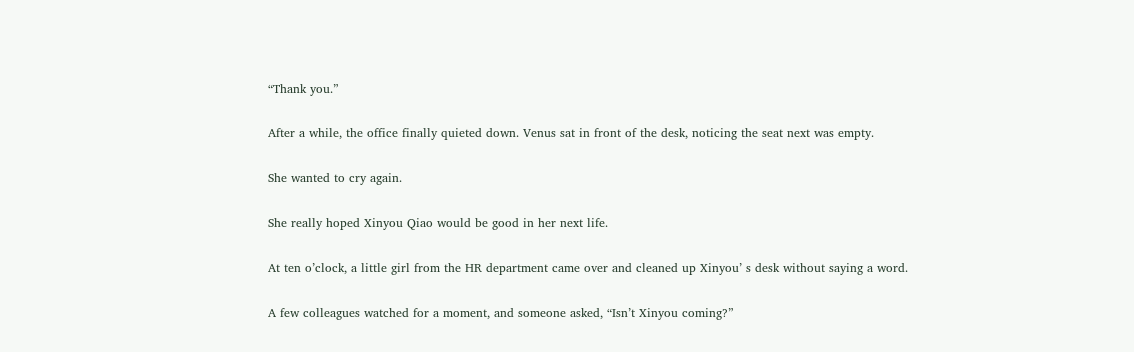“Thank you.”

After a while, the office finally quieted down. Venus sat in front of the desk, noticing the seat next was empty.

She wanted to cry again.

She really hoped Xinyou Qiao would be good in her next life.

At ten o’clock, a little girl from the HR department came over and cleaned up Xinyou’ s desk without saying a word.

A few colleagues watched for a moment, and someone asked, “Isn’t Xinyou coming?”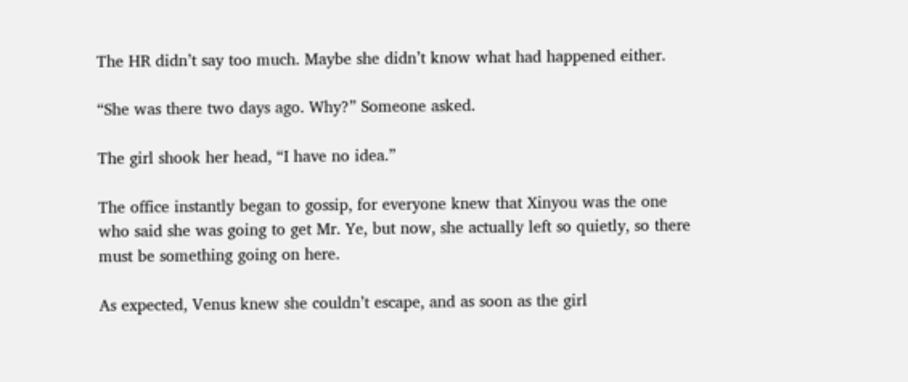The HR didn’t say too much. Maybe she didn’t know what had happened either.

“She was there two days ago. Why?” Someone asked.

The girl shook her head, “I have no idea.”

The office instantly began to gossip, for everyone knew that Xinyou was the one who said she was going to get Mr. Ye, but now, she actually left so quietly, so there must be something going on here.

As expected, Venus knew she couldn’t escape, and as soon as the girl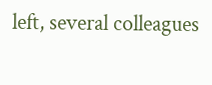left, several colleagues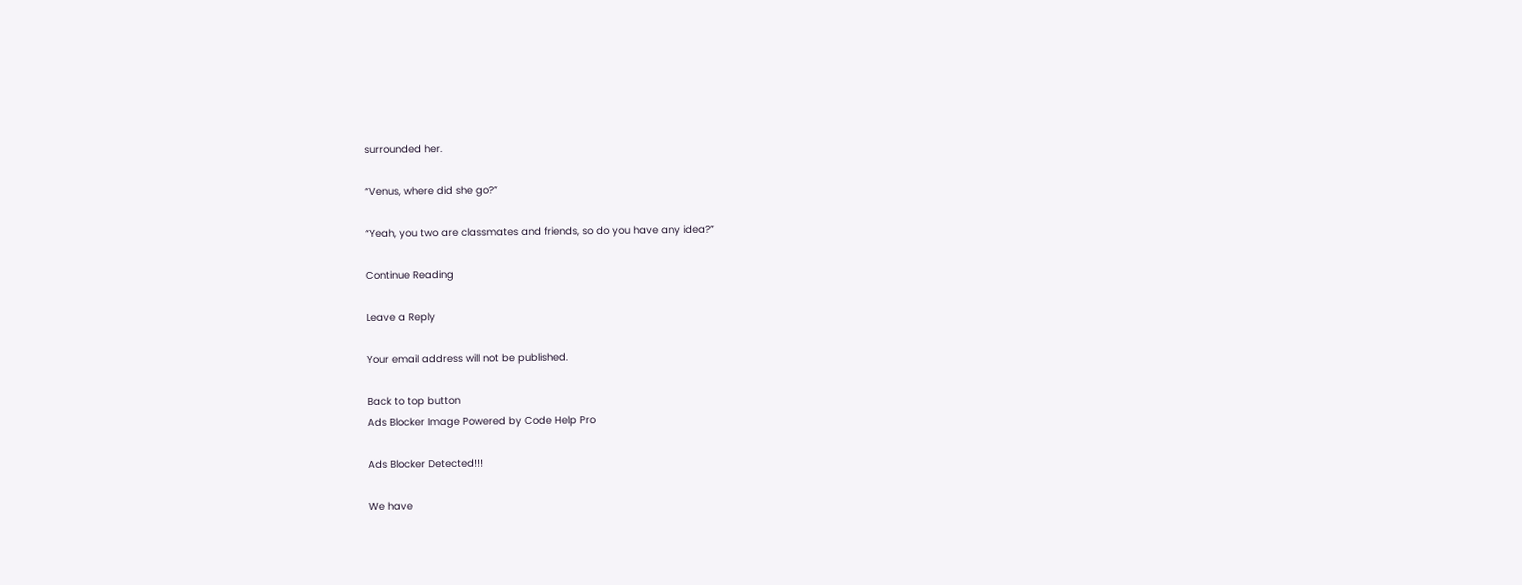surrounded her.

“Venus, where did she go?”

“Yeah, you two are classmates and friends, so do you have any idea?”

Continue Reading

Leave a Reply

Your email address will not be published.

Back to top button
Ads Blocker Image Powered by Code Help Pro

Ads Blocker Detected!!!

We have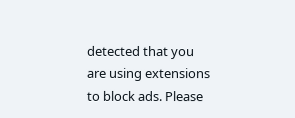detected that you are using extensions to block ads. Please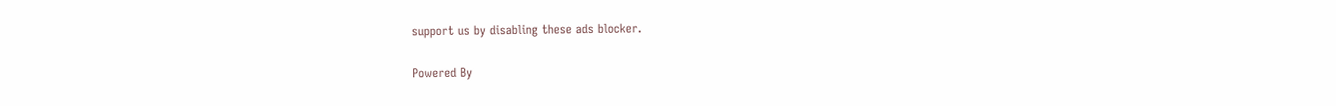support us by disabling these ads blocker.

Powered By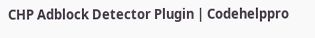CHP Adblock Detector Plugin | Codehelppro